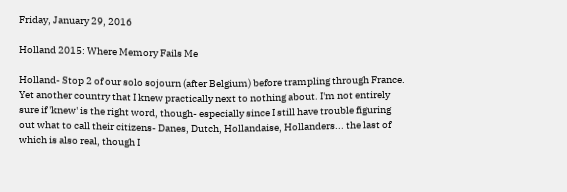Friday, January 29, 2016

Holland 2015: Where Memory Fails Me

Holland- Stop 2 of our solo sojourn (after Belgium) before trampling through France. Yet another country that I knew practically next to nothing about. I'm not entirely sure if 'knew' is the right word, though- especially since I still have trouble figuring out what to call their citizens- Danes, Dutch, Hollandaise, Hollanders... the last of which is also real, though I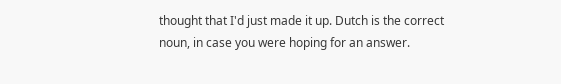thought that I'd just made it up. Dutch is the correct noun, in case you were hoping for an answer.